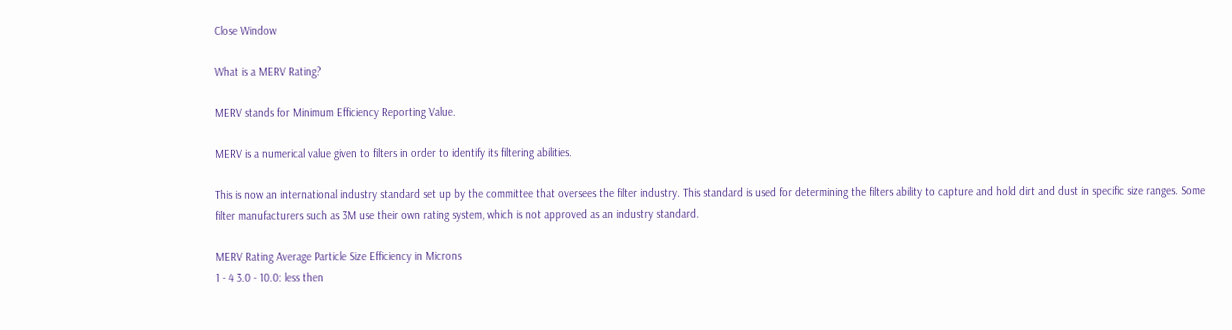Close Window

What is a MERV Rating?

MERV stands for Minimum Efficiency Reporting Value.

MERV is a numerical value given to filters in order to identify its filtering abilities.

This is now an international industry standard set up by the committee that oversees the filter industry. This standard is used for determining the filters ability to capture and hold dirt and dust in specific size ranges. Some filter manufacturers such as 3M use their own rating system, which is not approved as an industry standard.

MERV Rating Average Particle Size Efficiency in Microns
1 - 4 3.0 - 10.0: less then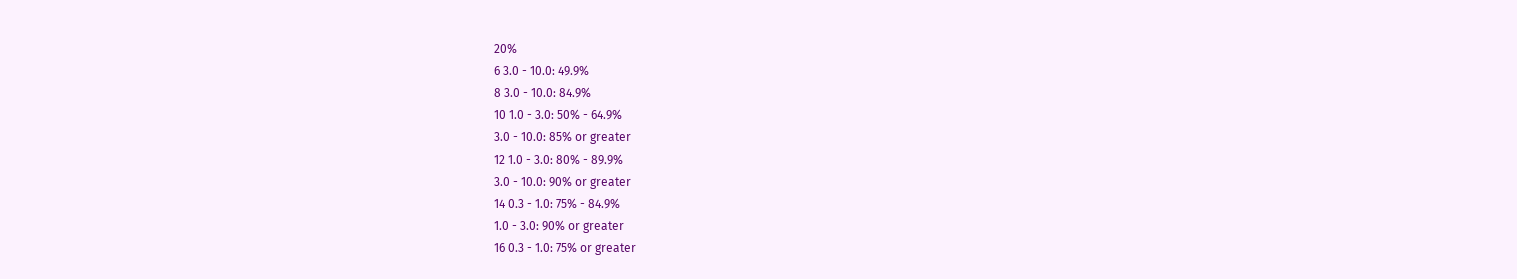20%
6 3.0 - 10.0: 49.9%
8 3.0 - 10.0: 84.9%
10 1.0 - 3.0: 50% - 64.9%
3.0 - 10.0: 85% or greater
12 1.0 - 3.0: 80% - 89.9%
3.0 - 10.0: 90% or greater
14 0.3 - 1.0: 75% - 84.9%
1.0 - 3.0: 90% or greater
16 0.3 - 1.0: 75% or greater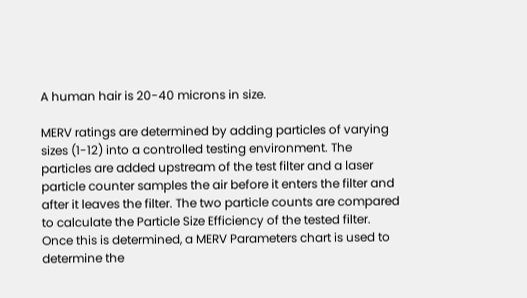A human hair is 20-40 microns in size.

MERV ratings are determined by adding particles of varying sizes (1-12) into a controlled testing environment. The particles are added upstream of the test filter and a laser particle counter samples the air before it enters the filter and after it leaves the filter. The two particle counts are compared to calculate the Particle Size Efficiency of the tested filter. Once this is determined, a MERV Parameters chart is used to determine the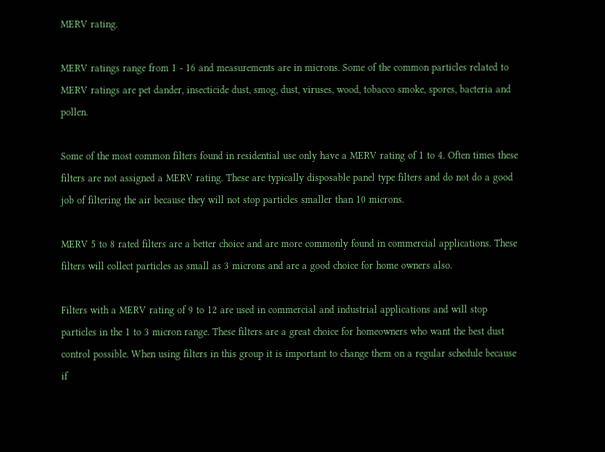MERV rating.

MERV ratings range from 1 - 16 and measurements are in microns. Some of the common particles related to MERV ratings are pet dander, insecticide dust, smog, dust, viruses, wood, tobacco smoke, spores, bacteria and pollen.

Some of the most common filters found in residential use only have a MERV rating of 1 to 4. Often times these filters are not assigned a MERV rating. These are typically disposable panel type filters and do not do a good job of filtering the air because they will not stop particles smaller than 10 microns.

MERV 5 to 8 rated filters are a better choice and are more commonly found in commercial applications. These filters will collect particles as small as 3 microns and are a good choice for home owners also.

Filters with a MERV rating of 9 to 12 are used in commercial and industrial applications and will stop particles in the 1 to 3 micron range. These filters are a great choice for homeowners who want the best dust control possible. When using filters in this group it is important to change them on a regular schedule because if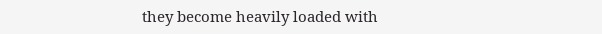they become heavily loaded with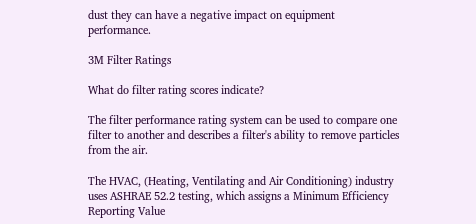dust they can have a negative impact on equipment performance.

3M Filter Ratings

What do filter rating scores indicate?

The filter performance rating system can be used to compare one filter to another and describes a filter's ability to remove particles from the air.

The HVAC, (Heating, Ventilating and Air Conditioning) industry uses ASHRAE 52.2 testing, which assigns a Minimum Efficiency Reporting Value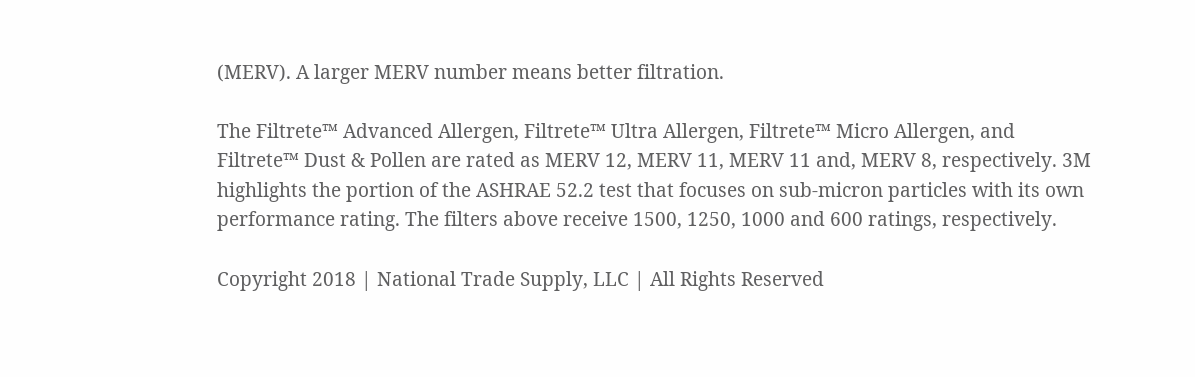(MERV). A larger MERV number means better filtration.

The Filtrete™ Advanced Allergen, Filtrete™ Ultra Allergen, Filtrete™ Micro Allergen, and Filtrete™ Dust & Pollen are rated as MERV 12, MERV 11, MERV 11 and, MERV 8, respectively. 3M highlights the portion of the ASHRAE 52.2 test that focuses on sub-micron particles with its own performance rating. The filters above receive 1500, 1250, 1000 and 600 ratings, respectively.

Copyright 2018 | National Trade Supply, LLC | All Rights Reserved